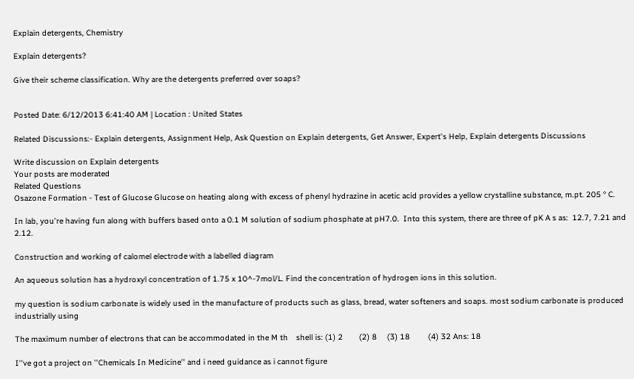Explain detergents, Chemistry

Explain detergents?

Give their scheme classification. Why are the detergents preferred over soaps?


Posted Date: 6/12/2013 6:41:40 AM | Location : United States

Related Discussions:- Explain detergents, Assignment Help, Ask Question on Explain detergents, Get Answer, Expert's Help, Explain detergents Discussions

Write discussion on Explain detergents
Your posts are moderated
Related Questions
Osazone Formation - Test of Glucose Glucose on heating along with excess of phenyl hydrazine in acetic acid provides a yellow crystalline substance, m.pt. 205 ° C.

In lab, you're having fun along with buffers based onto a 0.1 M solution of sodium phosphate at pH7.0.  Into this system, there are three of pK A s as:  12.7, 7.21 and 2.12.

Construction and working of calomel electrode with a labelled diagram

An aqueous solution has a hydroxyl concentration of 1.75 x 10^-7mol/L. Find the concentration of hydrogen ions in this solution.

my question is sodium carbonate is widely used in the manufacture of products such as glass, bread, water softeners and soaps. most sodium carbonate is produced industrially using

The maximum number of electrons that can be accommodated in the M th    shell is: (1) 2        (2) 8     (3) 18         (4) 32 Ans: 18

I''ve got a project on ''Chemicals In Medicine'' and i need guidance as i cannot figure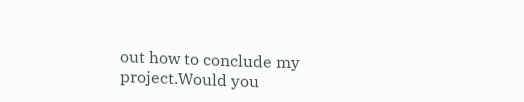out how to conclude my project.Would you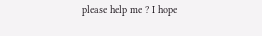please help me ? I hope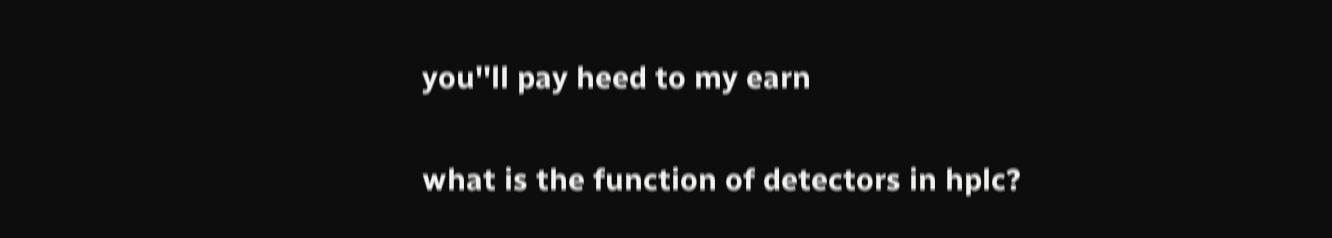you''ll pay heed to my earn

what is the function of detectors in hplc?